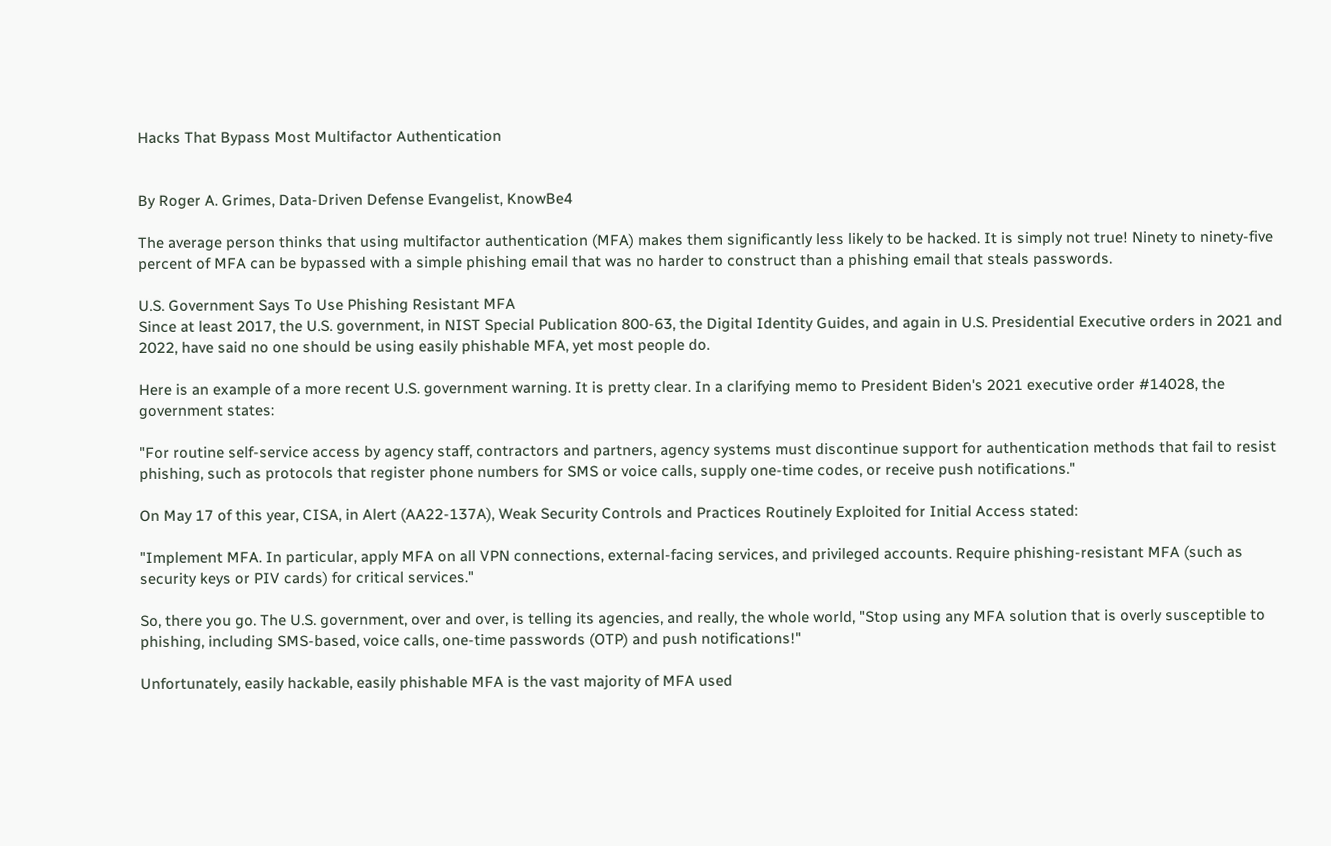Hacks That Bypass Most Multifactor Authentication


By Roger A. Grimes, Data-Driven Defense Evangelist, KnowBe4

The average person thinks that using multifactor authentication (MFA) makes them significantly less likely to be hacked. It is simply not true! Ninety to ninety-five percent of MFA can be bypassed with a simple phishing email that was no harder to construct than a phishing email that steals passwords.

U.S. Government Says To Use Phishing Resistant MFA
Since at least 2017, the U.S. government, in NIST Special Publication 800-63, the Digital Identity Guides, and again in U.S. Presidential Executive orders in 2021 and 2022, have said no one should be using easily phishable MFA, yet most people do.

Here is an example of a more recent U.S. government warning. It is pretty clear. In a clarifying memo to President Biden's 2021 executive order #14028, the government states:

"For routine self-service access by agency staff, contractors and partners, agency systems must discontinue support for authentication methods that fail to resist phishing, such as protocols that register phone numbers for SMS or voice calls, supply one-time codes, or receive push notifications."

On May 17 of this year, CISA, in Alert (AA22-137A), Weak Security Controls and Practices Routinely Exploited for Initial Access stated:

"Implement MFA. In particular, apply MFA on all VPN connections, external-facing services, and privileged accounts. Require phishing-resistant MFA (such as security keys or PIV cards) for critical services."

So, there you go. The U.S. government, over and over, is telling its agencies, and really, the whole world, "Stop using any MFA solution that is overly susceptible to phishing, including SMS-based, voice calls, one-time passwords (OTP) and push notifications!"

Unfortunately, easily hackable, easily phishable MFA is the vast majority of MFA used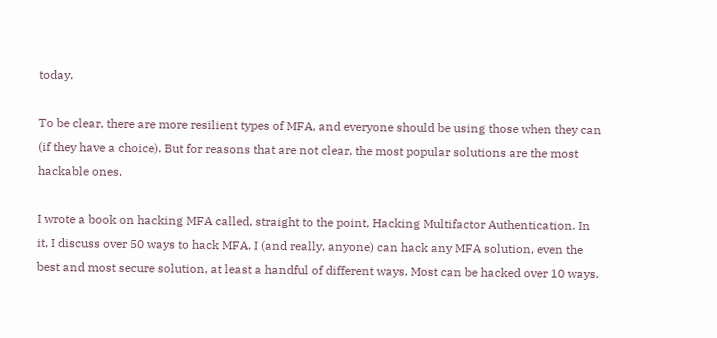today.

To be clear, there are more resilient types of MFA, and everyone should be using those when they can (if they have a choice). But for reasons that are not clear, the most popular solutions are the most hackable ones.

I wrote a book on hacking MFA called, straight to the point, Hacking Multifactor Authentication. In it, I discuss over 50 ways to hack MFA. I (and really, anyone) can hack any MFA solution, even the best and most secure solution, at least a handful of different ways. Most can be hacked over 10 ways.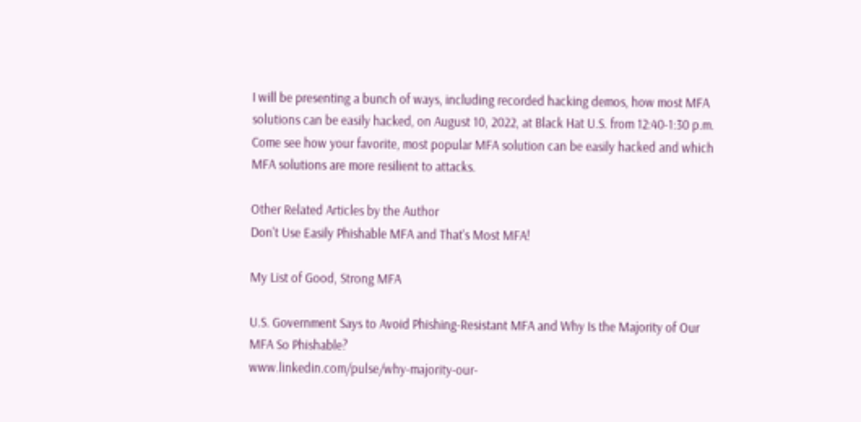I will be presenting a bunch of ways, including recorded hacking demos, how most MFA solutions can be easily hacked, on August 10, 2022, at Black Hat U.S. from 12:40-1:30 p.m. Come see how your favorite, most popular MFA solution can be easily hacked and which MFA solutions are more resilient to attacks.

Other Related Articles by the Author
Don't Use Easily Phishable MFA and That's Most MFA!

My List of Good, Strong MFA

U.S. Government Says to Avoid Phishing-Resistant MFA and Why Is the Majority of Our MFA So Phishable?
www.linkedin.com/pulse/why-majority-our-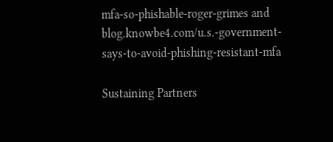mfa-so-phishable-roger-grimes and blog.knowbe4.com/u.s.-government-says-to-avoid-phishing-resistant-mfa

Sustaining Partners